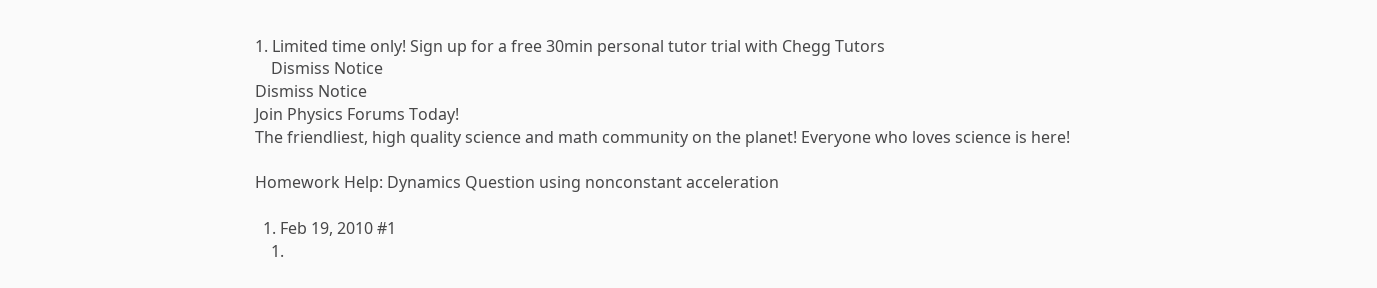1. Limited time only! Sign up for a free 30min personal tutor trial with Chegg Tutors
    Dismiss Notice
Dismiss Notice
Join Physics Forums Today!
The friendliest, high quality science and math community on the planet! Everyone who loves science is here!

Homework Help: Dynamics Question using nonconstant acceleration

  1. Feb 19, 2010 #1
    1.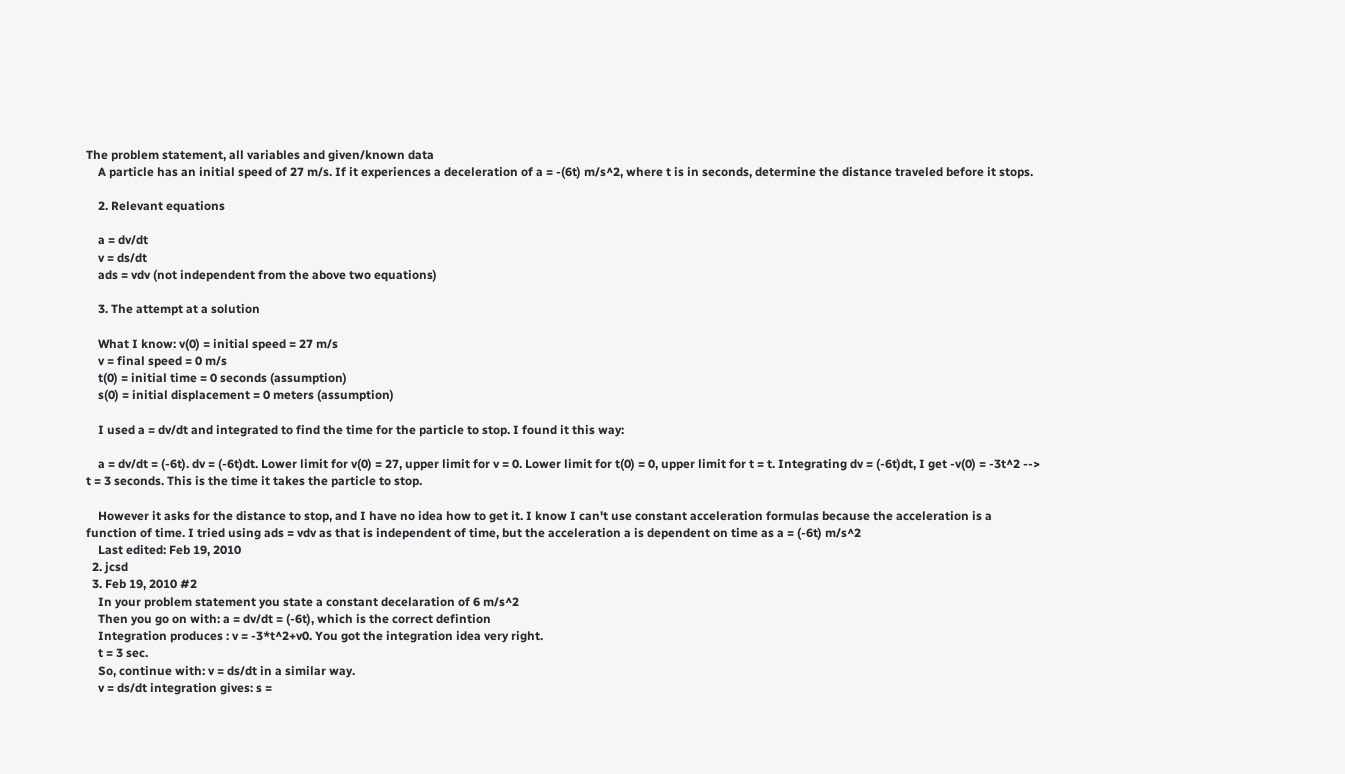The problem statement, all variables and given/known data
    A particle has an initial speed of 27 m/s. If it experiences a deceleration of a = -(6t) m/s^2, where t is in seconds, determine the distance traveled before it stops.

    2. Relevant equations

    a = dv/dt
    v = ds/dt
    ads = vdv (not independent from the above two equations)

    3. The attempt at a solution

    What I know: v(0) = initial speed = 27 m/s
    v = final speed = 0 m/s
    t(0) = initial time = 0 seconds (assumption)
    s(0) = initial displacement = 0 meters (assumption)

    I used a = dv/dt and integrated to find the time for the particle to stop. I found it this way:

    a = dv/dt = (-6t). dv = (-6t)dt. Lower limit for v(0) = 27, upper limit for v = 0. Lower limit for t(0) = 0, upper limit for t = t. Integrating dv = (-6t)dt, I get -v(0) = -3t^2 --> t = 3 seconds. This is the time it takes the particle to stop.

    However it asks for the distance to stop, and I have no idea how to get it. I know I can't use constant acceleration formulas because the acceleration is a function of time. I tried using ads = vdv as that is independent of time, but the acceleration a is dependent on time as a = (-6t) m/s^2
    Last edited: Feb 19, 2010
  2. jcsd
  3. Feb 19, 2010 #2
    In your problem statement you state a constant decelaration of 6 m/s^2
    Then you go on with: a = dv/dt = (-6t), which is the correct defintion
    Integration produces : v = -3*t^2+v0. You got the integration idea very right.
    t = 3 sec.
    So, continue with: v = ds/dt in a similar way.
    v = ds/dt integration gives: s =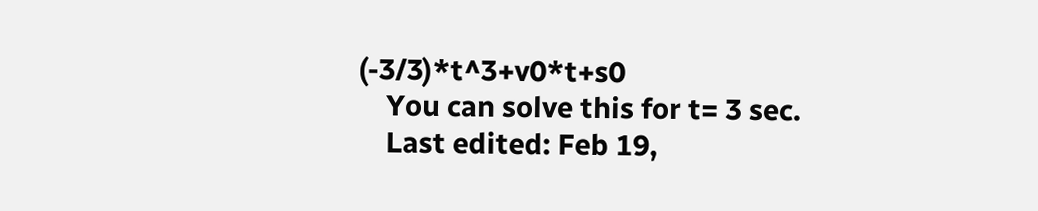(-3/3)*t^3+v0*t+s0
    You can solve this for t= 3 sec.
    Last edited: Feb 19,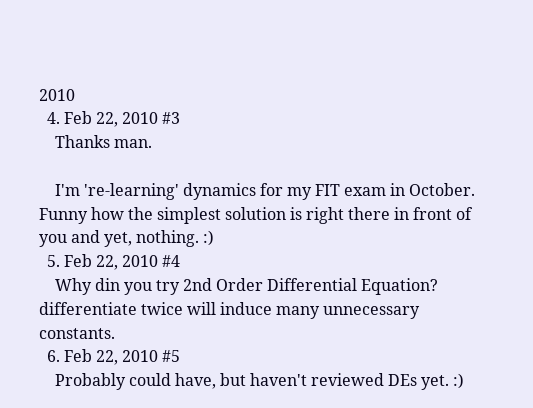2010
  4. Feb 22, 2010 #3
    Thanks man.

    I'm 're-learning' dynamics for my FIT exam in October. Funny how the simplest solution is right there in front of you and yet, nothing. :)
  5. Feb 22, 2010 #4
    Why din you try 2nd Order Differential Equation? differentiate twice will induce many unnecessary constants.
  6. Feb 22, 2010 #5
    Probably could have, but haven't reviewed DEs yet. :)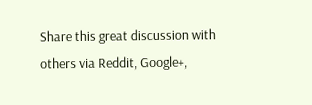Share this great discussion with others via Reddit, Google+,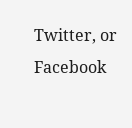Twitter, or Facebook